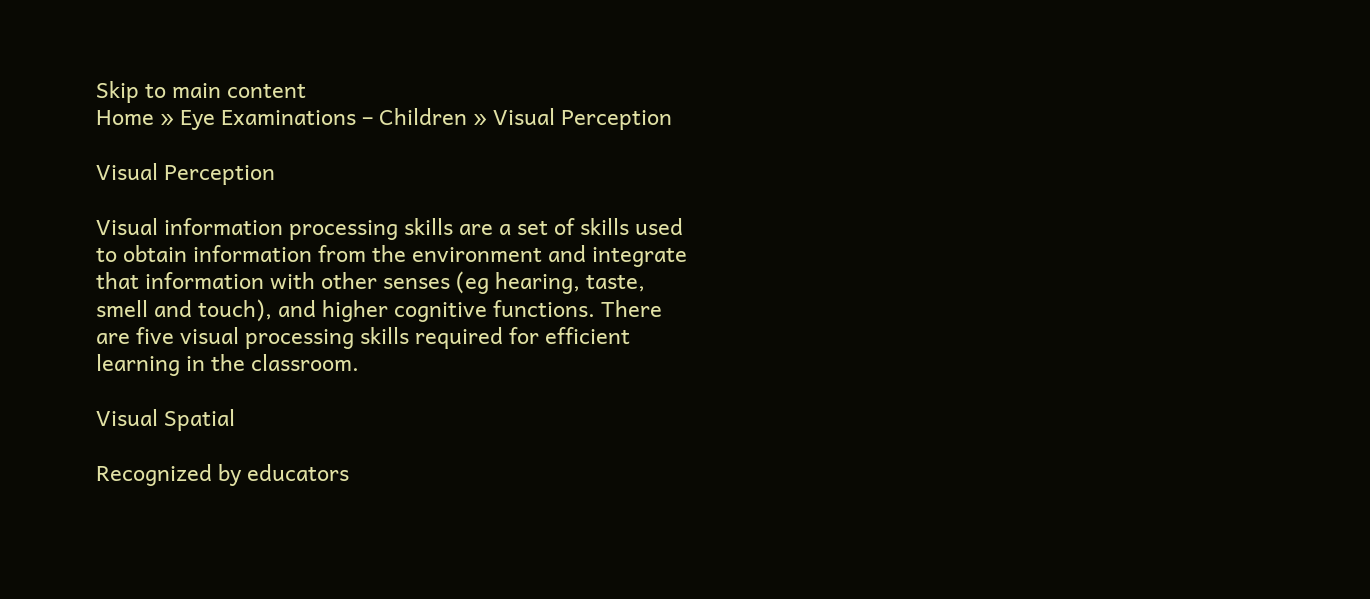Skip to main content
Home » Eye Examinations – Children » Visual Perception

Visual Perception

Visual information processing skills are a set of skills used to obtain information from the environment and integrate that information with other senses (eg hearing, taste, smell and touch), and higher cognitive functions. There are five visual processing skills required for efficient learning in the classroom.

Visual Spatial

Recognized by educators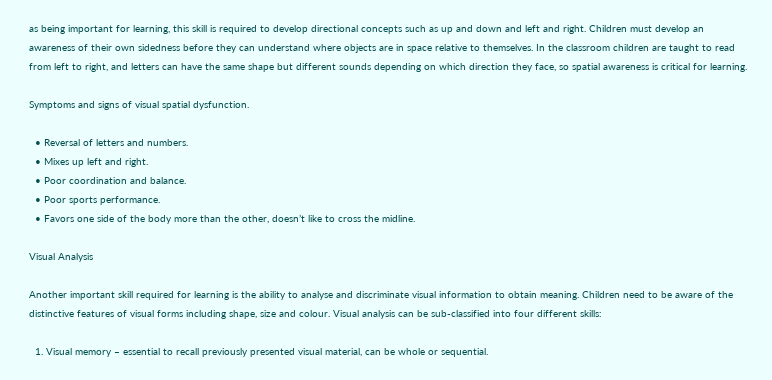as being important for learning, this skill is required to develop directional concepts such as up and down and left and right. Children must develop an awareness of their own sidedness before they can understand where objects are in space relative to themselves. In the classroom children are taught to read from left to right, and letters can have the same shape but different sounds depending on which direction they face, so spatial awareness is critical for learning.

Symptoms and signs of visual spatial dysfunction.

  • Reversal of letters and numbers.
  • Mixes up left and right.
  • Poor coordination and balance.
  • Poor sports performance.
  • Favors one side of the body more than the other, doesn’t like to cross the midline.

Visual Analysis

Another important skill required for learning is the ability to analyse and discriminate visual information to obtain meaning. Children need to be aware of the distinctive features of visual forms including shape, size and colour. Visual analysis can be sub-classified into four different skills:

  1. Visual memory – essential to recall previously presented visual material, can be whole or sequential.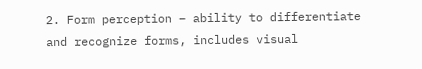2. Form perception – ability to differentiate and recognize forms, includes visual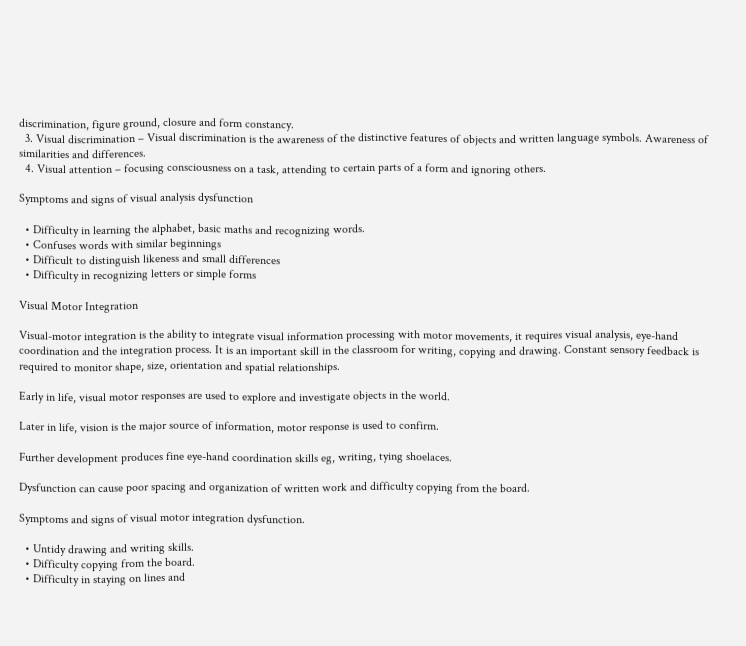discrimination, figure ground, closure and form constancy.
  3. Visual discrimination – Visual discrimination is the awareness of the distinctive features of objects and written language symbols. Awareness of similarities and differences.
  4. Visual attention – focusing consciousness on a task, attending to certain parts of a form and ignoring others.

Symptoms and signs of visual analysis dysfunction

  • Difficulty in learning the alphabet, basic maths and recognizing words.
  • Confuses words with similar beginnings
  • Difficult to distinguish likeness and small differences
  • Difficulty in recognizing letters or simple forms

Visual Motor Integration

Visual-motor integration is the ability to integrate visual information processing with motor movements, it requires visual analysis, eye-hand coordination and the integration process. It is an important skill in the classroom for writing, copying and drawing. Constant sensory feedback is required to monitor shape, size, orientation and spatial relationships.

Early in life, visual motor responses are used to explore and investigate objects in the world.

Later in life, vision is the major source of information, motor response is used to confirm.

Further development produces fine eye-hand coordination skills eg, writing, tying shoelaces.

Dysfunction can cause poor spacing and organization of written work and difficulty copying from the board.

Symptoms and signs of visual motor integration dysfunction.

  • Untidy drawing and writing skills.
  • Difficulty copying from the board.
  • Difficulty in staying on lines and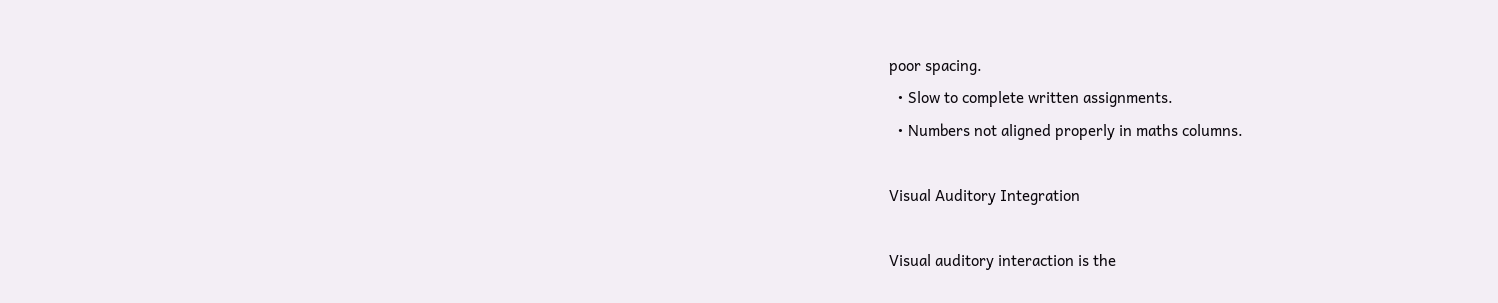poor spacing.
  • Slow to complete written assignments.
  • Numbers not aligned properly in maths columns.

Visual Auditory Integration

Visual auditory interaction is the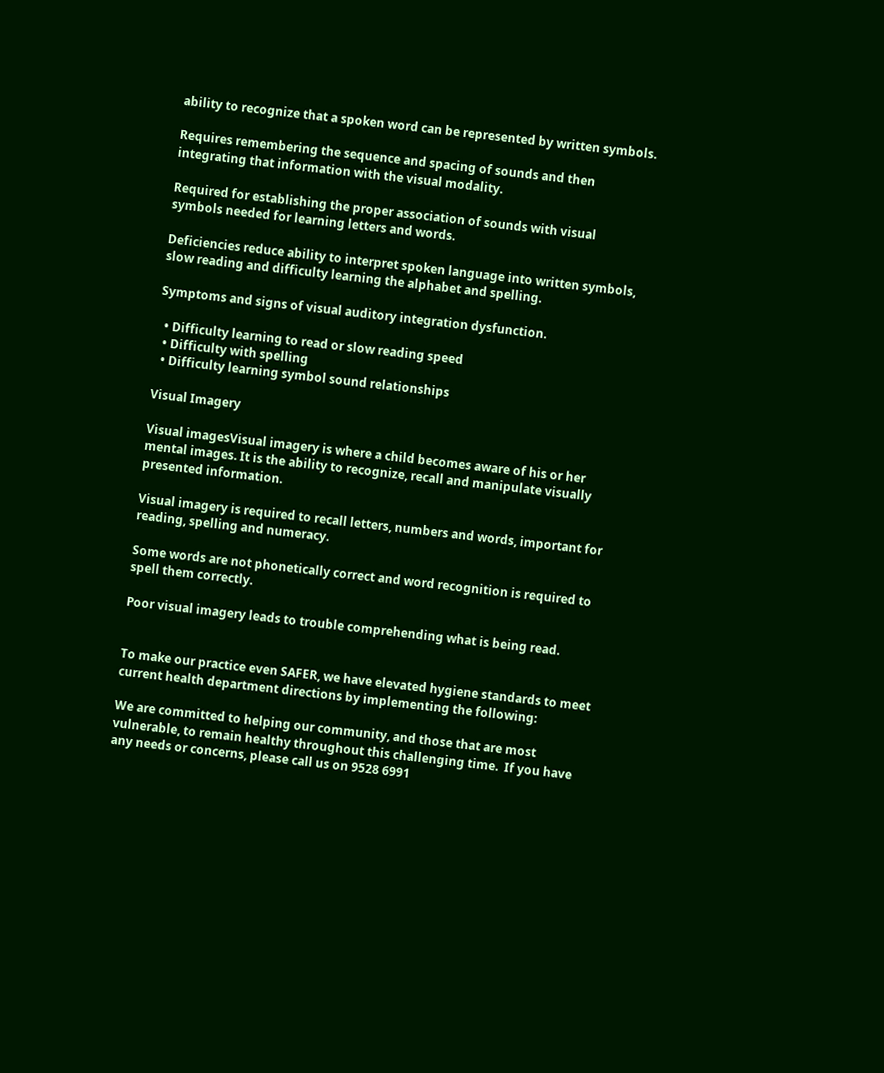ability to recognize that a spoken word can be represented by written symbols.

Requires remembering the sequence and spacing of sounds and then integrating that information with the visual modality.

Required for establishing the proper association of sounds with visual symbols needed for learning letters and words.

Deficiencies reduce ability to interpret spoken language into written symbols, slow reading and difficulty learning the alphabet and spelling.

Symptoms and signs of visual auditory integration dysfunction.

  • Difficulty learning to read or slow reading speed
  • Difficulty with spelling
  • Difficulty learning symbol sound relationships

Visual Imagery

Visual imagesVisual imagery is where a child becomes aware of his or her mental images. It is the ability to recognize, recall and manipulate visually presented information.

Visual imagery is required to recall letters, numbers and words, important for reading, spelling and numeracy.

Some words are not phonetically correct and word recognition is required to spell them correctly.

Poor visual imagery leads to trouble comprehending what is being read.


To make our practice even SAFER, we have elevated hygiene standards to meet current health department directions by implementing the following:

We are committed to helping our community, and those that are most vulnerable, to remain healthy throughout this challenging time.  If you have any needs or concerns, please call us on 9528 6991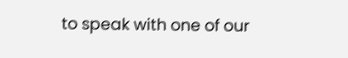to speak with one of our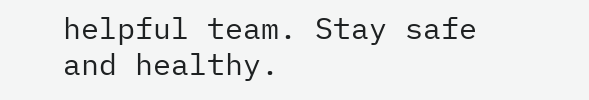helpful team. Stay safe and healthy.